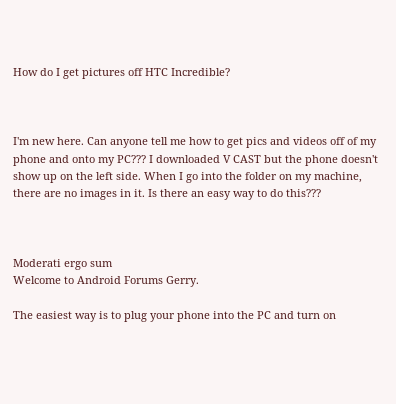How do I get pictures off HTC Incredible?



I'm new here. Can anyone tell me how to get pics and videos off of my phone and onto my PC??? I downloaded V CAST but the phone doesn't show up on the left side. When I go into the folder on my machine, there are no images in it. Is there an easy way to do this???



Moderati ergo sum
Welcome to Android Forums Gerry.

The easiest way is to plug your phone into the PC and turn on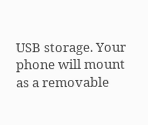USB storage. Your phone will mount as a removable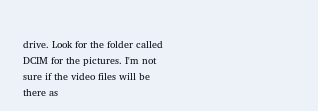drive. Look for the folder called DCIM for the pictures. I'm not sure if the video files will be there as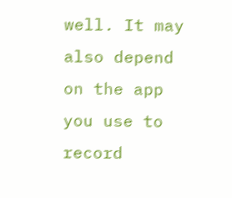well. It may also depend on the app you use to record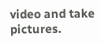video and take pictures.